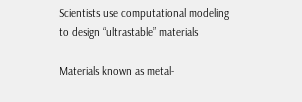Scientists use computational modeling to design “ultrastable” materials

Materials known as metal-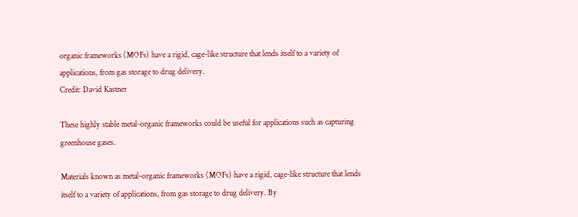organic frameworks (MOFs) have a rigid, cage-like structure that lends itself to a variety of applications, from gas storage to drug delivery.
Credit: David Kastner

These highly stable metal-organic frameworks could be useful for applications such as capturing greenhouse gases.

Materials known as metal-organic frameworks (MOFs) have a rigid, cage-like structure that lends itself to a variety of applications, from gas storage to drug delivery. By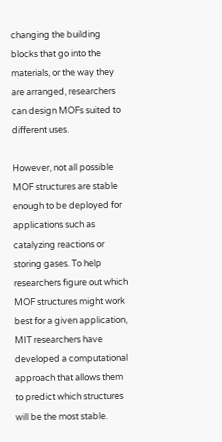changing the building blocks that go into the materials, or the way they are arranged, researchers can design MOFs suited to different uses.

However, not all possible MOF structures are stable enough to be deployed for applications such as catalyzing reactions or storing gases. To help researchers figure out which MOF structures might work best for a given application, MIT researchers have developed a computational approach that allows them to predict which structures will be the most stable.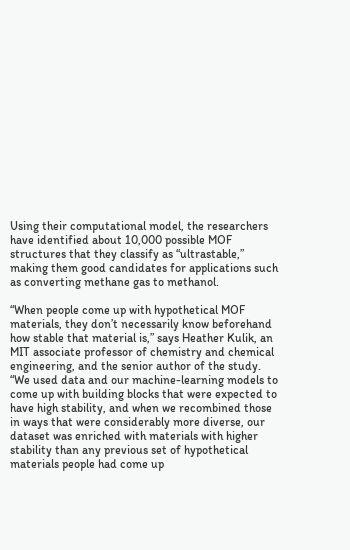Using their computational model, the researchers have identified about 10,000 possible MOF structures that they classify as “ultrastable,” making them good candidates for applications such as converting methane gas to methanol.

“When people come up with hypothetical MOF materials, they don’t necessarily know beforehand how stable that material is,” says Heather Kulik, an MIT associate professor of chemistry and chemical engineering, and the senior author of the study. “We used data and our machine-learning models to come up with building blocks that were expected to have high stability, and when we recombined those in ways that were considerably more diverse, our dataset was enriched with materials with higher stability than any previous set of hypothetical materials people had come up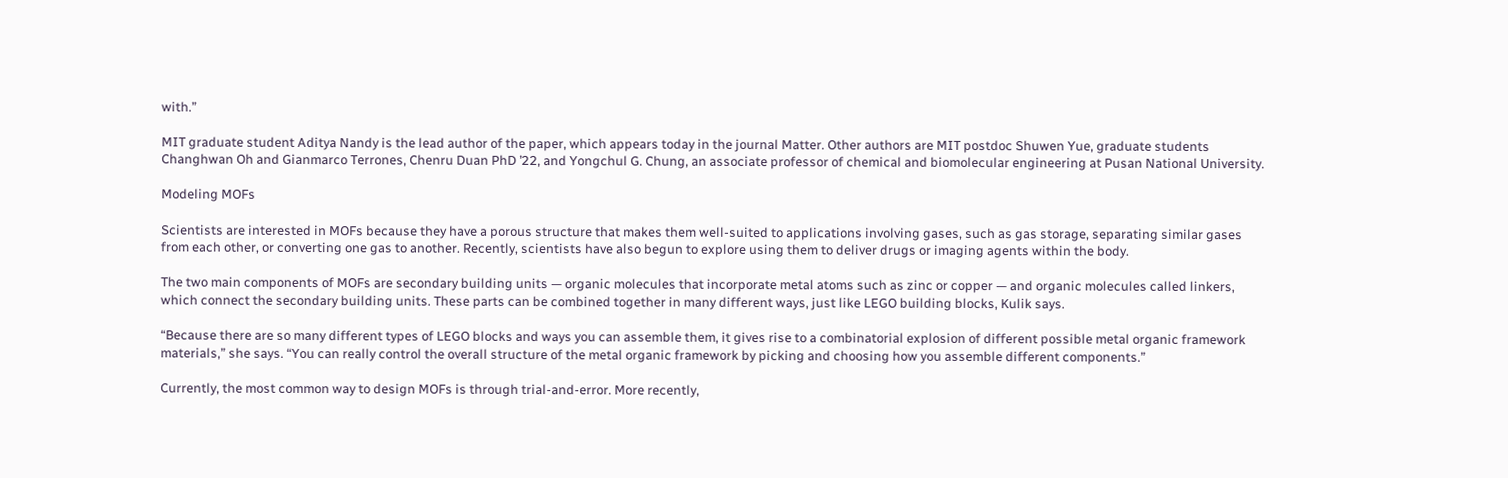with.”

MIT graduate student Aditya Nandy is the lead author of the paper, which appears today in the journal Matter. Other authors are MIT postdoc Shuwen Yue, graduate students Changhwan Oh and Gianmarco Terrones, Chenru Duan PhD ’22, and Yongchul G. Chung, an associate professor of chemical and biomolecular engineering at Pusan National University.

Modeling MOFs

Scientists are interested in MOFs because they have a porous structure that makes them well-suited to applications involving gases, such as gas storage, separating similar gases from each other, or converting one gas to another. Recently, scientists have also begun to explore using them to deliver drugs or imaging agents within the body.

The two main components of MOFs are secondary building units — organic molecules that incorporate metal atoms such as zinc or copper — and organic molecules called linkers, which connect the secondary building units. These parts can be combined together in many different ways, just like LEGO building blocks, Kulik says.

“Because there are so many different types of LEGO blocks and ways you can assemble them, it gives rise to a combinatorial explosion of different possible metal organic framework materials,” she says. “You can really control the overall structure of the metal organic framework by picking and choosing how you assemble different components.”

Currently, the most common way to design MOFs is through trial-and-error. More recently,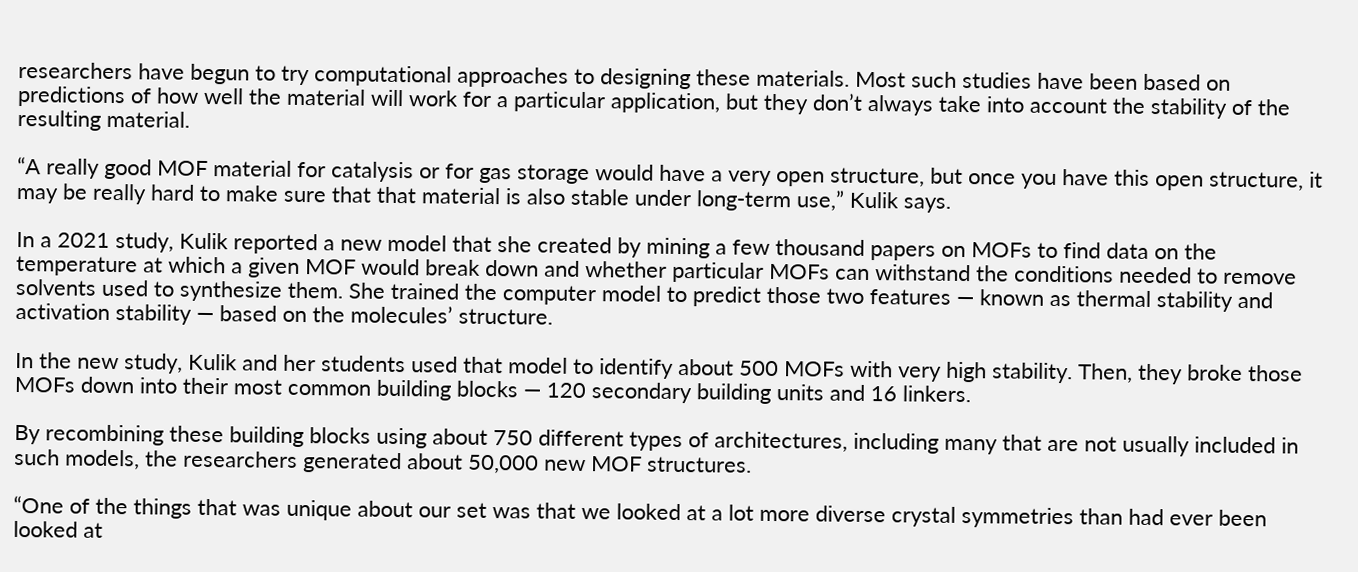researchers have begun to try computational approaches to designing these materials. Most such studies have been based on predictions of how well the material will work for a particular application, but they don’t always take into account the stability of the resulting material.

“A really good MOF material for catalysis or for gas storage would have a very open structure, but once you have this open structure, it may be really hard to make sure that that material is also stable under long-term use,” Kulik says.

In a 2021 study, Kulik reported a new model that she created by mining a few thousand papers on MOFs to find data on the temperature at which a given MOF would break down and whether particular MOFs can withstand the conditions needed to remove solvents used to synthesize them. She trained the computer model to predict those two features — known as thermal stability and activation stability — based on the molecules’ structure.

In the new study, Kulik and her students used that model to identify about 500 MOFs with very high stability. Then, they broke those MOFs down into their most common building blocks — 120 secondary building units and 16 linkers.

By recombining these building blocks using about 750 different types of architectures, including many that are not usually included in such models, the researchers generated about 50,000 new MOF structures.

“One of the things that was unique about our set was that we looked at a lot more diverse crystal symmetries than had ever been looked at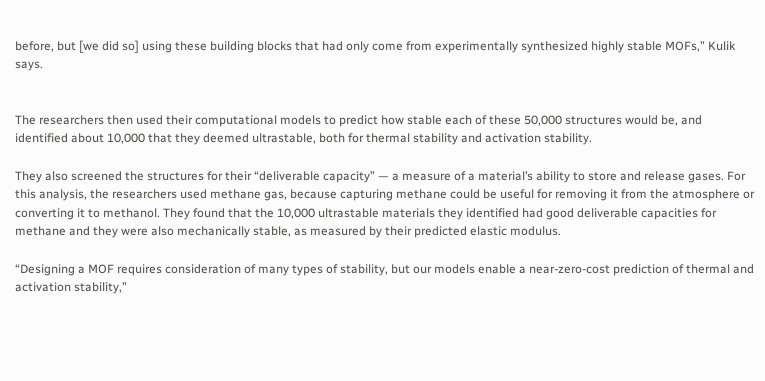before, but [we did so] using these building blocks that had only come from experimentally synthesized highly stable MOFs,” Kulik says.


The researchers then used their computational models to predict how stable each of these 50,000 structures would be, and identified about 10,000 that they deemed ultrastable, both for thermal stability and activation stability.

They also screened the structures for their “deliverable capacity” — a measure of a material’s ability to store and release gases. For this analysis, the researchers used methane gas, because capturing methane could be useful for removing it from the atmosphere or converting it to methanol. They found that the 10,000 ultrastable materials they identified had good deliverable capacities for methane and they were also mechanically stable, as measured by their predicted elastic modulus.

“Designing a MOF requires consideration of many types of stability, but our models enable a near-zero-cost prediction of thermal and activation stability,”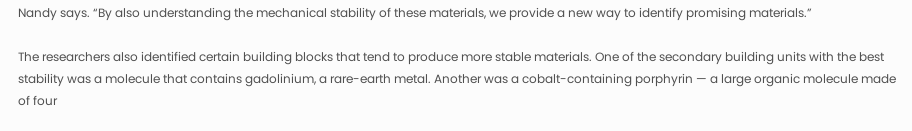Nandy says. “By also understanding the mechanical stability of these materials, we provide a new way to identify promising materials.”

The researchers also identified certain building blocks that tend to produce more stable materials. One of the secondary building units with the best stability was a molecule that contains gadolinium, a rare-earth metal. Another was a cobalt-containing porphyrin — a large organic molecule made of four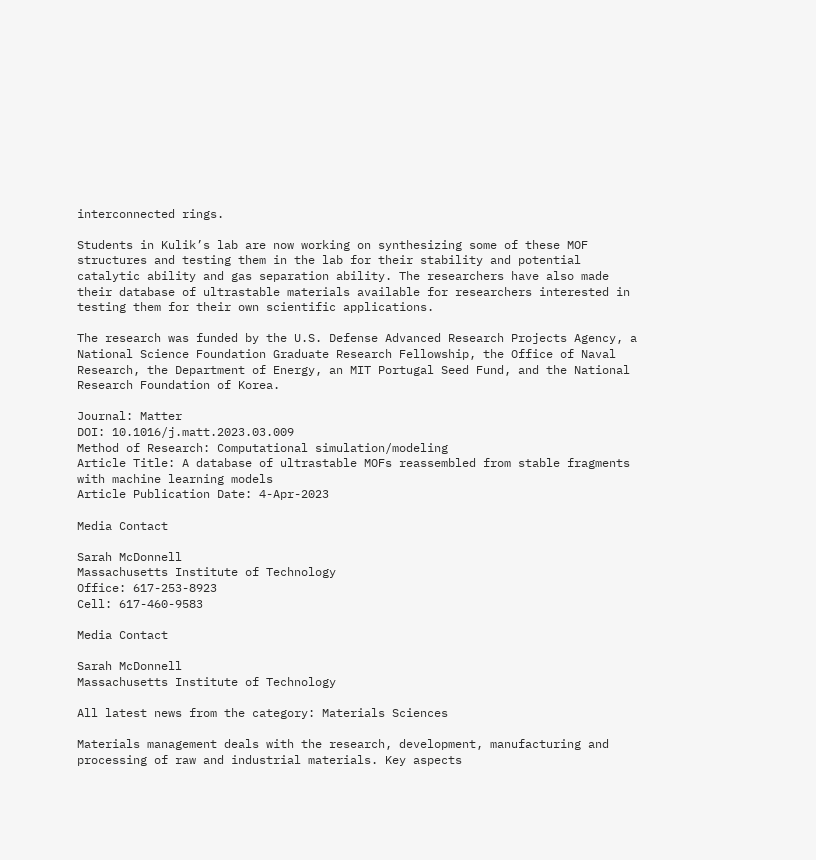interconnected rings.

Students in Kulik’s lab are now working on synthesizing some of these MOF structures and testing them in the lab for their stability and potential catalytic ability and gas separation ability. The researchers have also made their database of ultrastable materials available for researchers interested in testing them for their own scientific applications.

The research was funded by the U.S. Defense Advanced Research Projects Agency, a National Science Foundation Graduate Research Fellowship, the Office of Naval Research, the Department of Energy, an MIT Portugal Seed Fund, and the National Research Foundation of Korea.

Journal: Matter
DOI: 10.1016/j.matt.2023.03.009
Method of Research: Computational simulation/modeling
Article Title: A database of ultrastable MOFs reassembled from stable fragments with machine learning models
Article Publication Date: 4-Apr-2023

Media Contact

Sarah McDonnell
Massachusetts Institute of Technology
Office: 617-253-8923
Cell: 617-460-9583

Media Contact

Sarah McDonnell
Massachusetts Institute of Technology

All latest news from the category: Materials Sciences

Materials management deals with the research, development, manufacturing and processing of raw and industrial materials. Key aspects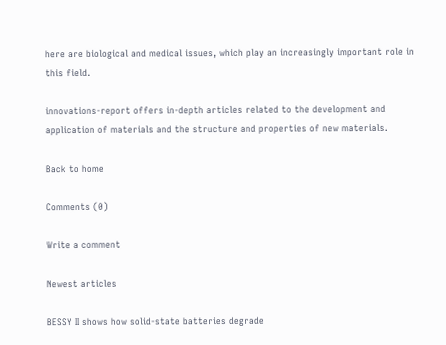here are biological and medical issues, which play an increasingly important role in this field.

innovations-report offers in-depth articles related to the development and application of materials and the structure and properties of new materials.

Back to home

Comments (0)

Write a comment

Newest articles

BESSY II shows how solid-state batteries degrade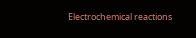Electrochemical reactions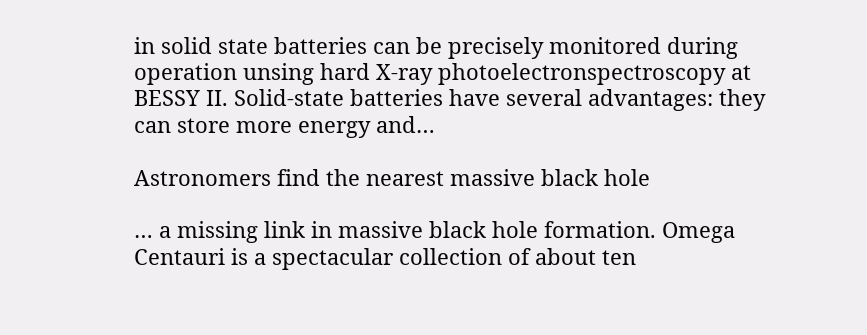in solid state batteries can be precisely monitored during operation unsing hard X-ray photoelectronspectroscopy at BESSY II. Solid-state batteries have several advantages: they can store more energy and…

Astronomers find the nearest massive black hole

… a missing link in massive black hole formation. Omega Centauri is a spectacular collection of about ten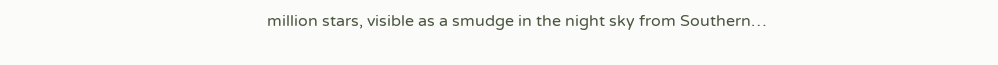million stars, visible as a smudge in the night sky from Southern…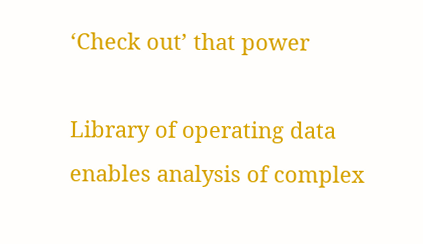‘Check out’ that power

Library of operating data enables analysis of complex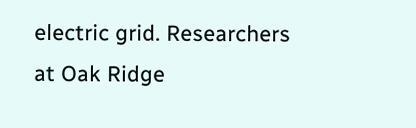electric grid. Researchers at Oak Ridge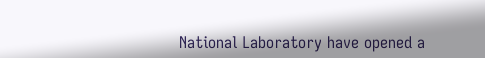National Laboratory have opened a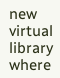new virtual library where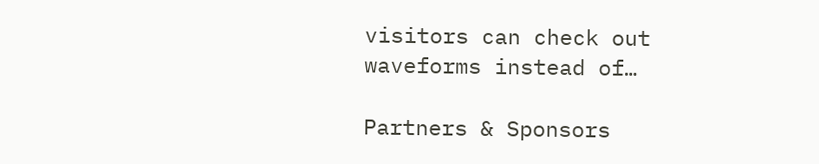visitors can check out waveforms instead of…

Partners & Sponsors